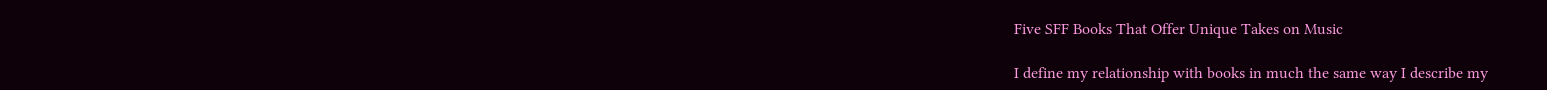Five SFF Books That Offer Unique Takes on Music

I define my relationship with books in much the same way I describe my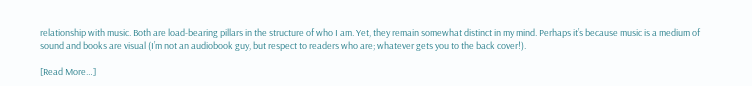relationship with music. Both are load-bearing pillars in the structure of who I am. Yet, they remain somewhat distinct in my mind. Perhaps it’s because music is a medium of sound and books are visual (I’m not an audiobook guy, but respect to readers who are; whatever gets you to the back cover!).

[Read More…]